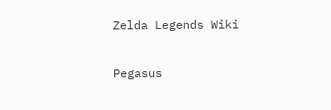Zelda Legends Wiki

Pegasus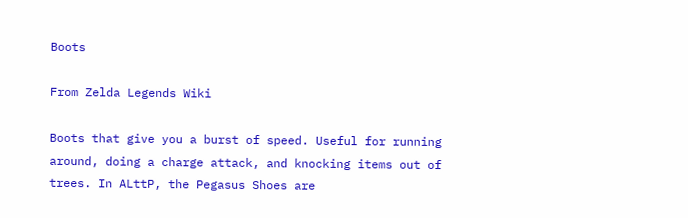Boots

From Zelda Legends Wiki

Boots that give you a burst of speed. Useful for running around, doing a charge attack, and knocking items out of trees. In ALttP, the Pegasus Shoes are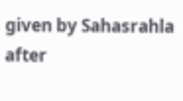given by Sahasrahla after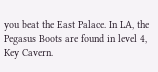you beat the East Palace. In LA, the Pegasus Boots are found in level 4, Key Cavern.